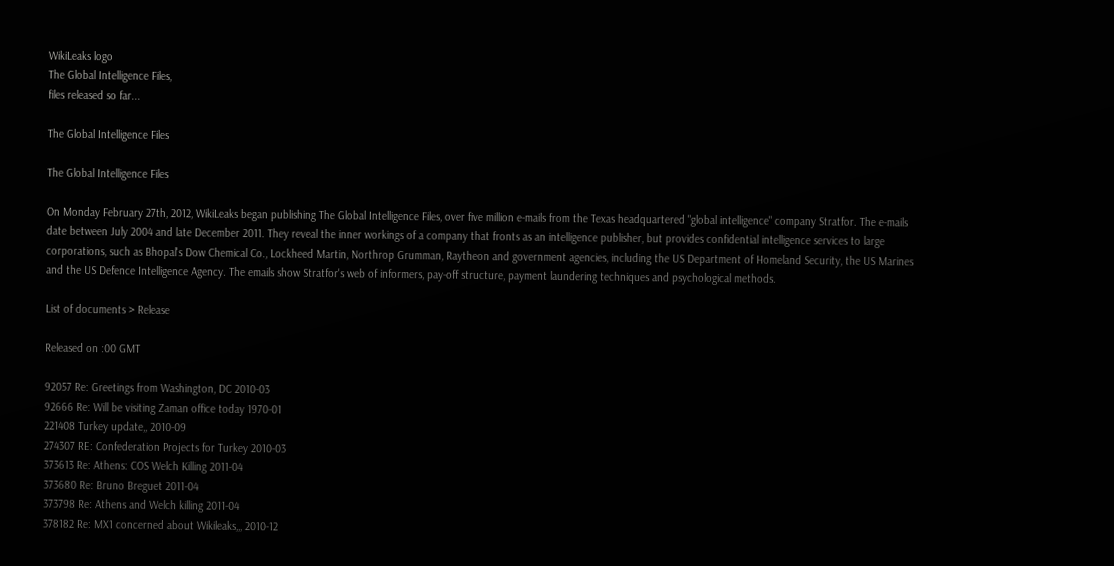WikiLeaks logo
The Global Intelligence Files,
files released so far...

The Global Intelligence Files

The Global Intelligence Files

On Monday February 27th, 2012, WikiLeaks began publishing The Global Intelligence Files, over five million e-mails from the Texas headquartered "global intelligence" company Stratfor. The e-mails date between July 2004 and late December 2011. They reveal the inner workings of a company that fronts as an intelligence publisher, but provides confidential intelligence services to large corporations, such as Bhopal's Dow Chemical Co., Lockheed Martin, Northrop Grumman, Raytheon and government agencies, including the US Department of Homeland Security, the US Marines and the US Defence Intelligence Agency. The emails show Stratfor's web of informers, pay-off structure, payment laundering techniques and psychological methods.

List of documents > Release

Released on :00 GMT

92057 Re: Greetings from Washington, DC 2010-03
92666 Re: Will be visiting Zaman office today 1970-01
221408 Turkey update,, 2010-09
274307 RE: Confederation Projects for Turkey 2010-03
373613 Re: Athens: COS Welch Killing 2011-04
373680 Re: Bruno Breguet 2011-04
373798 Re: Athens and Welch killing 2011-04
378182 Re: MX1 concerned about Wikileaks,,, 2010-12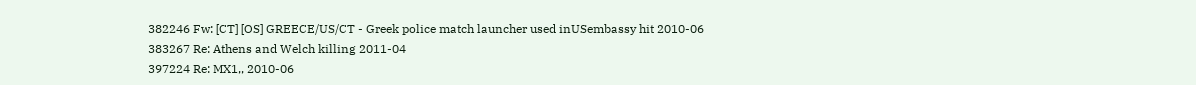382246 Fw: [CT] [OS] GREECE/US/CT - Greek police match launcher used inUSembassy hit 2010-06
383267 Re: Athens and Welch killing 2011-04
397224 Re: MX1,, 2010-06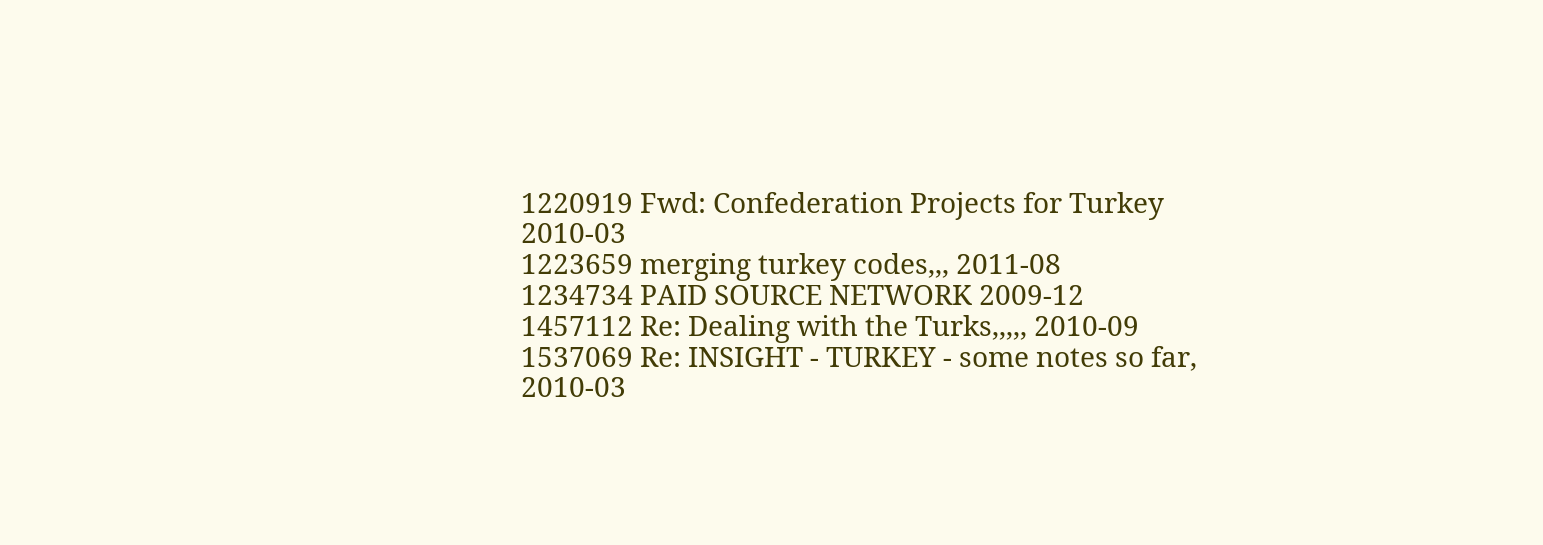1220919 Fwd: Confederation Projects for Turkey 2010-03
1223659 merging turkey codes,,, 2011-08
1234734 PAID SOURCE NETWORK 2009-12
1457112 Re: Dealing with the Turks,,,,, 2010-09
1537069 Re: INSIGHT - TURKEY - some notes so far, 2010-03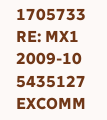1705733 RE: MX1 2009-10
5435127 EXCOMM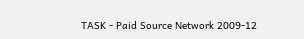TASK - Paid Source Network 2009-12